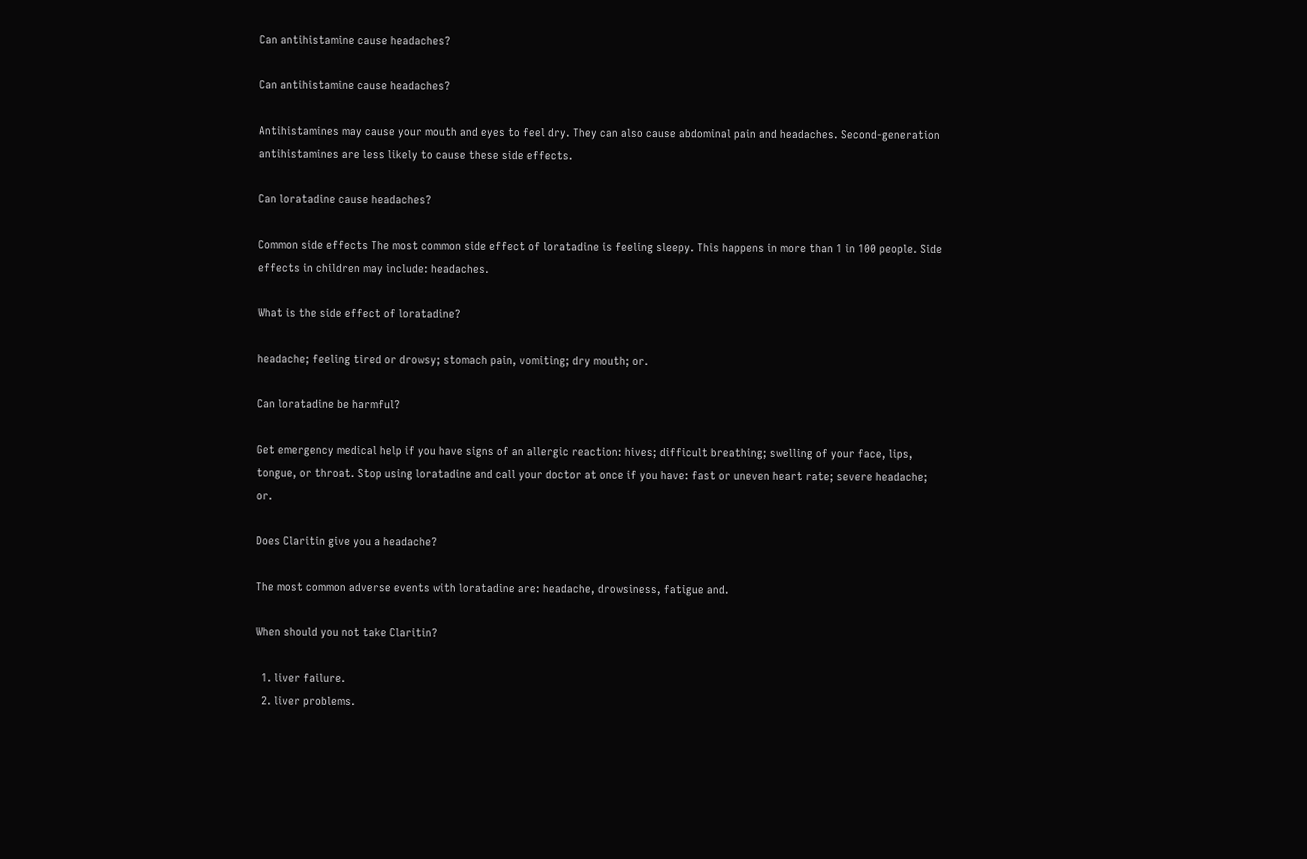Can antihistamine cause headaches?

Can antihistamine cause headaches?

Antihistamines may cause your mouth and eyes to feel dry. They can also cause abdominal pain and headaches. Second-generation antihistamines are less likely to cause these side effects.

Can loratadine cause headaches?

Common side effects The most common side effect of loratadine is feeling sleepy. This happens in more than 1 in 100 people. Side effects in children may include: headaches.

What is the side effect of loratadine?

headache; feeling tired or drowsy; stomach pain, vomiting; dry mouth; or.

Can loratadine be harmful?

Get emergency medical help if you have signs of an allergic reaction: hives; difficult breathing; swelling of your face, lips, tongue, or throat. Stop using loratadine and call your doctor at once if you have: fast or uneven heart rate; severe headache; or.

Does Claritin give you a headache?

The most common adverse events with loratadine are: headache, drowsiness, fatigue and.

When should you not take Claritin?

  1. liver failure.
  2. liver problems.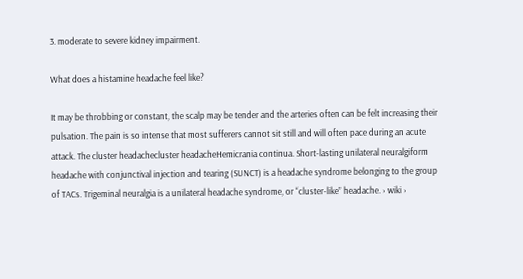3. moderate to severe kidney impairment.

What does a histamine headache feel like?

It may be throbbing or constant, the scalp may be tender and the arteries often can be felt increasing their pulsation. The pain is so intense that most sufferers cannot sit still and will often pace during an acute attack. The cluster headachecluster headacheHemicrania continua. Short-lasting unilateral neuralgiform headache with conjunctival injection and tearing (SUNCT) is a headache syndrome belonging to the group of TACs. Trigeminal neuralgia is a unilateral headache syndrome, or “cluster-like” headache. › wiki ›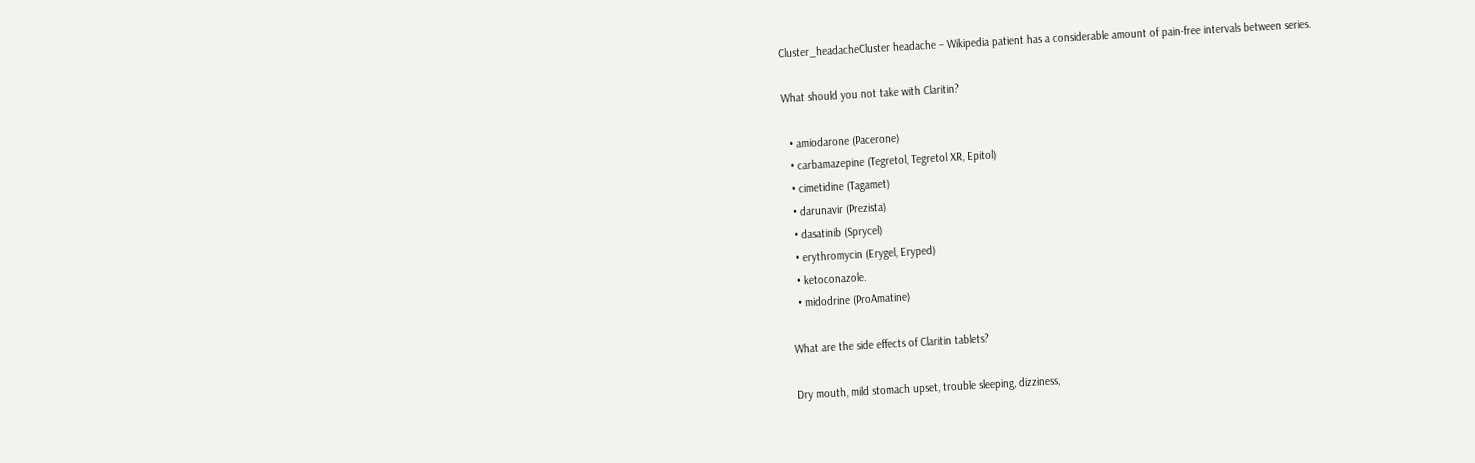Cluster_headacheCluster headache – Wikipedia patient has a considerable amount of pain-free intervals between series.

What should you not take with Claritin?

  • amiodarone (Pacerone)
  • carbamazepine (Tegretol, Tegretol XR, Epitol)
  • cimetidine (Tagamet)
  • darunavir (Prezista)
  • dasatinib (Sprycel)
  • erythromycin (Erygel, Eryped)
  • ketoconazole.
  • midodrine (ProAmatine)

What are the side effects of Claritin tablets?

Dry mouth, mild stomach upset, trouble sleeping, dizziness,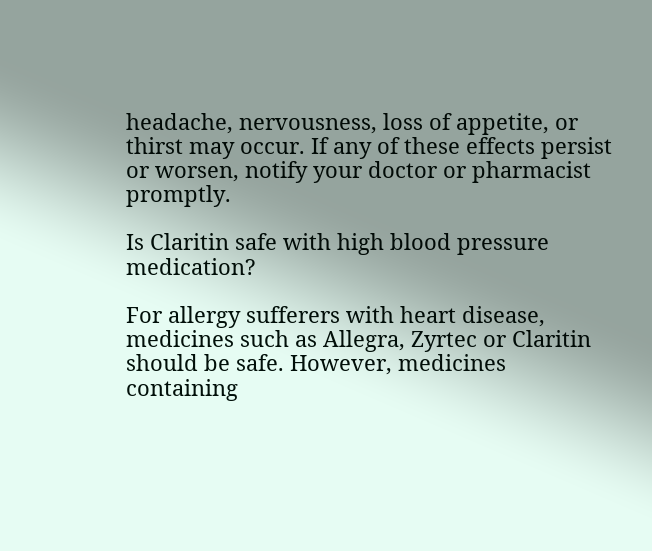headache, nervousness, loss of appetite, or thirst may occur. If any of these effects persist or worsen, notify your doctor or pharmacist promptly.

Is Claritin safe with high blood pressure medication?

For allergy sufferers with heart disease, medicines such as Allegra, Zyrtec or Claritin should be safe. However, medicines containing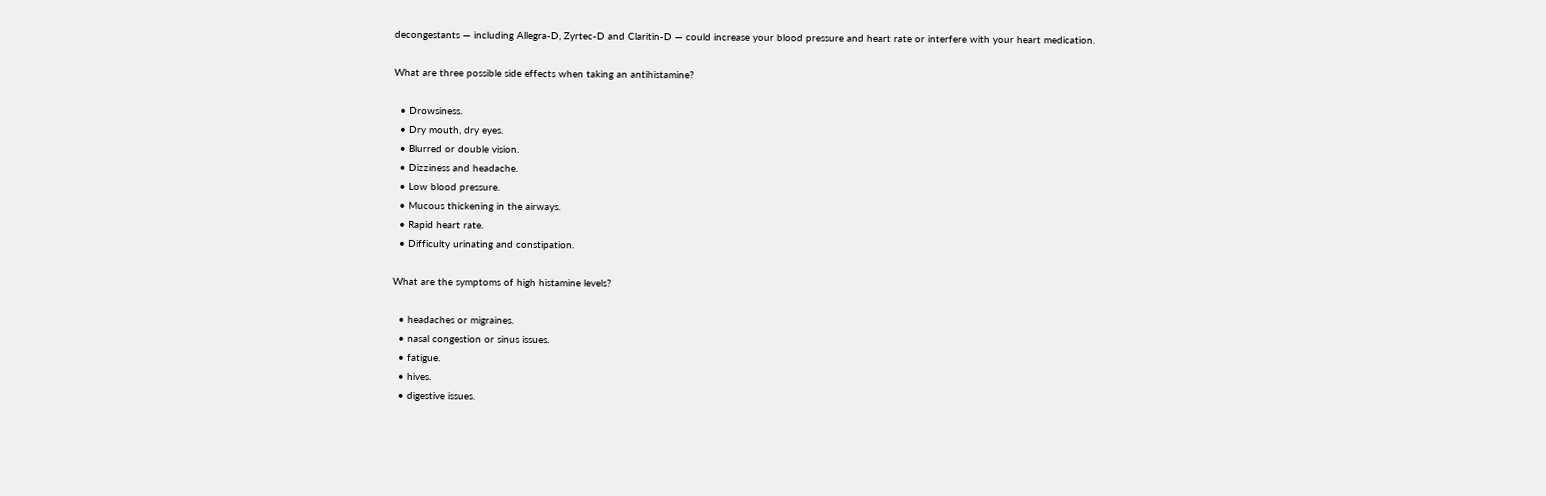decongestants — including Allegra-D, Zyrtec-D and Claritin-D — could increase your blood pressure and heart rate or interfere with your heart medication.

What are three possible side effects when taking an antihistamine?

  • Drowsiness.
  • Dry mouth, dry eyes.
  • Blurred or double vision.
  • Dizziness and headache.
  • Low blood pressure.
  • Mucous thickening in the airways.
  • Rapid heart rate.
  • Difficulty urinating and constipation.

What are the symptoms of high histamine levels?

  • headaches or migraines.
  • nasal congestion or sinus issues.
  • fatigue.
  • hives.
  • digestive issues.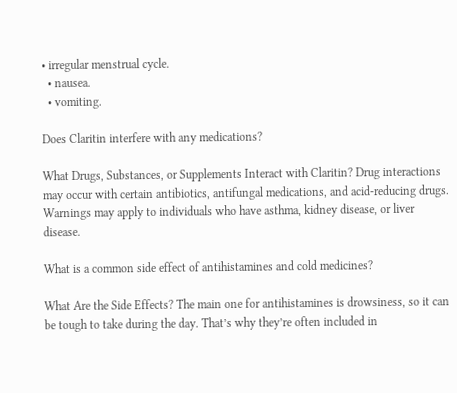• irregular menstrual cycle.
  • nausea.
  • vomiting.

Does Claritin interfere with any medications?

What Drugs, Substances, or Supplements Interact with Claritin? Drug interactions may occur with certain antibiotics, antifungal medications, and acid-reducing drugs. Warnings may apply to individuals who have asthma, kidney disease, or liver disease.

What is a common side effect of antihistamines and cold medicines?

What Are the Side Effects? The main one for antihistamines is drowsiness, so it can be tough to take during the day. That’s why they’re often included in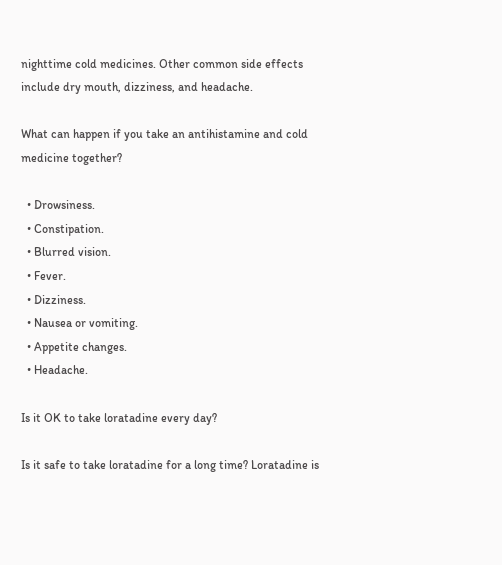nighttime cold medicines. Other common side effects include dry mouth, dizziness, and headache.

What can happen if you take an antihistamine and cold medicine together?

  • Drowsiness.
  • Constipation.
  • Blurred vision.
  • Fever.
  • Dizziness.
  • Nausea or vomiting.
  • Appetite changes.
  • Headache.

Is it OK to take loratadine every day?

Is it safe to take loratadine for a long time? Loratadine is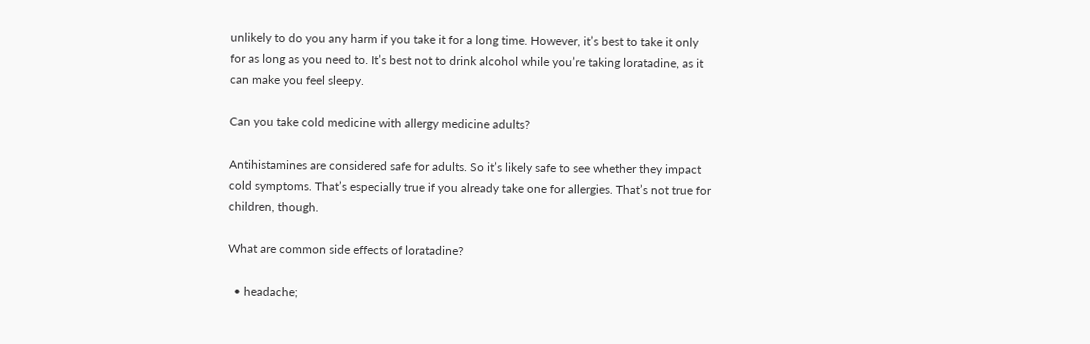unlikely to do you any harm if you take it for a long time. However, it’s best to take it only for as long as you need to. It’s best not to drink alcohol while you’re taking loratadine, as it can make you feel sleepy.

Can you take cold medicine with allergy medicine adults?

Antihistamines are considered safe for adults. So it’s likely safe to see whether they impact cold symptoms. That’s especially true if you already take one for allergies. That’s not true for children, though.

What are common side effects of loratadine?

  • headache;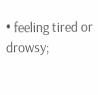• feeling tired or drowsy;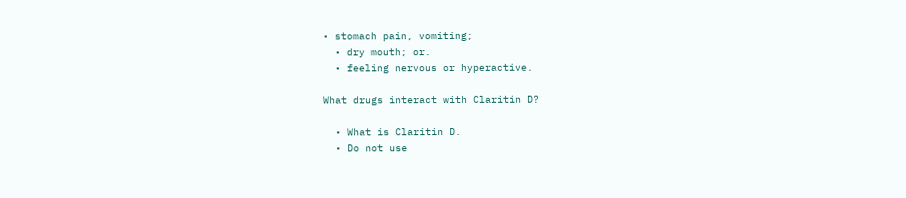• stomach pain, vomiting;
  • dry mouth; or.
  • feeling nervous or hyperactive.

What drugs interact with Claritin D?

  • What is Claritin D.
  • Do not use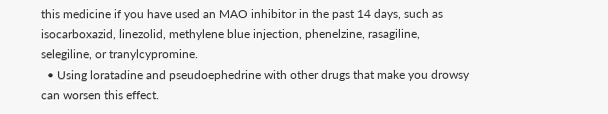this medicine if you have used an MAO inhibitor in the past 14 days, such as isocarboxazid, linezolid, methylene blue injection, phenelzine, rasagiline, selegiline, or tranylcypromine.
  • Using loratadine and pseudoephedrine with other drugs that make you drowsy can worsen this effect.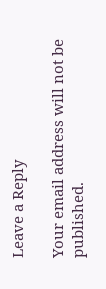Leave a Reply

Your email address will not be published.